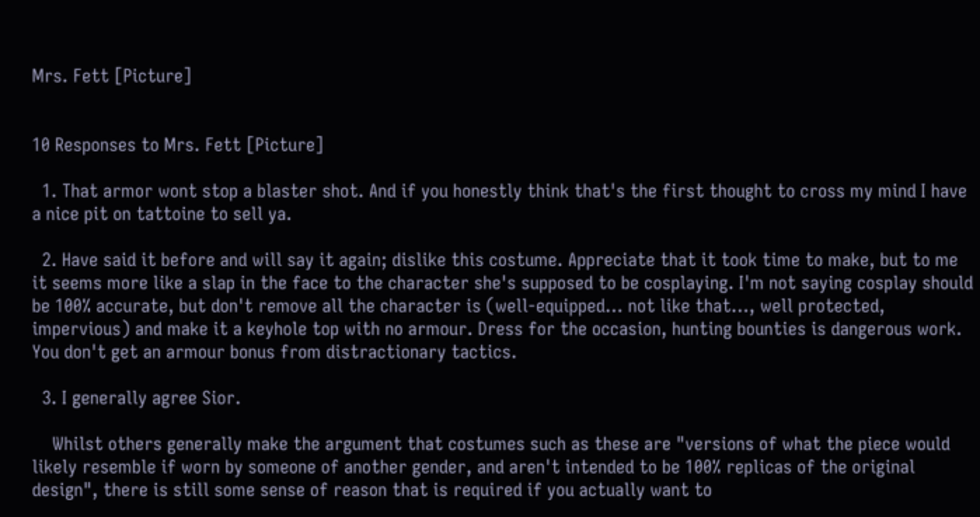Mrs. Fett [Picture]


10 Responses to Mrs. Fett [Picture]

  1. That armor wont stop a blaster shot. And if you honestly think that's the first thought to cross my mind I have a nice pit on tattoine to sell ya.

  2. Have said it before and will say it again; dislike this costume. Appreciate that it took time to make, but to me it seems more like a slap in the face to the character she's supposed to be cosplaying. I'm not saying cosplay should be 100% accurate, but don't remove all the character is (well-equipped… not like that…, well protected, impervious) and make it a keyhole top with no armour. Dress for the occasion, hunting bounties is dangerous work. You don't get an armour bonus from distractionary tactics.

  3. I generally agree Sior.

    Whilst others generally make the argument that costumes such as these are "versions of what the piece would likely resemble if worn by someone of another gender, and aren't intended to be 100% replicas of the original design", there is still some sense of reason that is required if you actually want to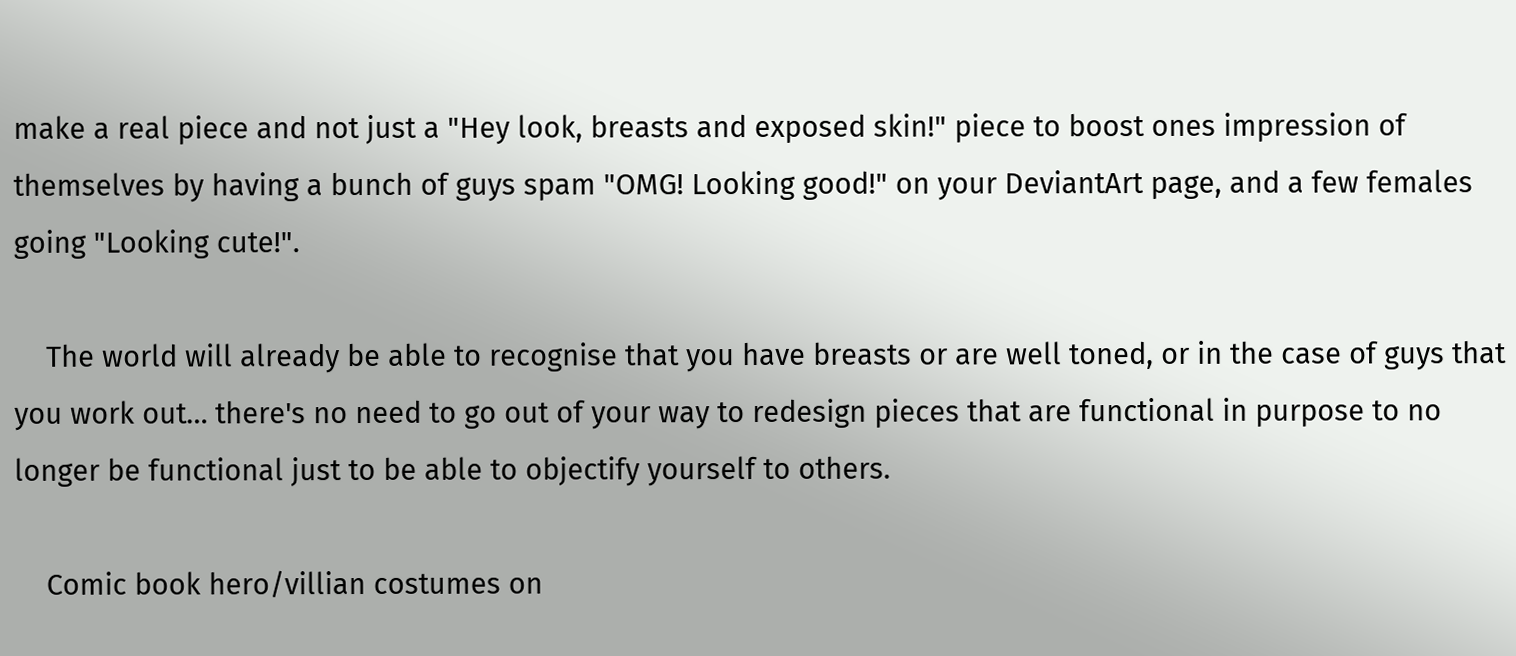make a real piece and not just a "Hey look, breasts and exposed skin!" piece to boost ones impression of themselves by having a bunch of guys spam "OMG! Looking good!" on your DeviantArt page, and a few females going "Looking cute!".

    The world will already be able to recognise that you have breasts or are well toned, or in the case of guys that you work out… there's no need to go out of your way to redesign pieces that are functional in purpose to no longer be functional just to be able to objectify yourself to others.

    Comic book hero/villian costumes on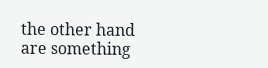the other hand are something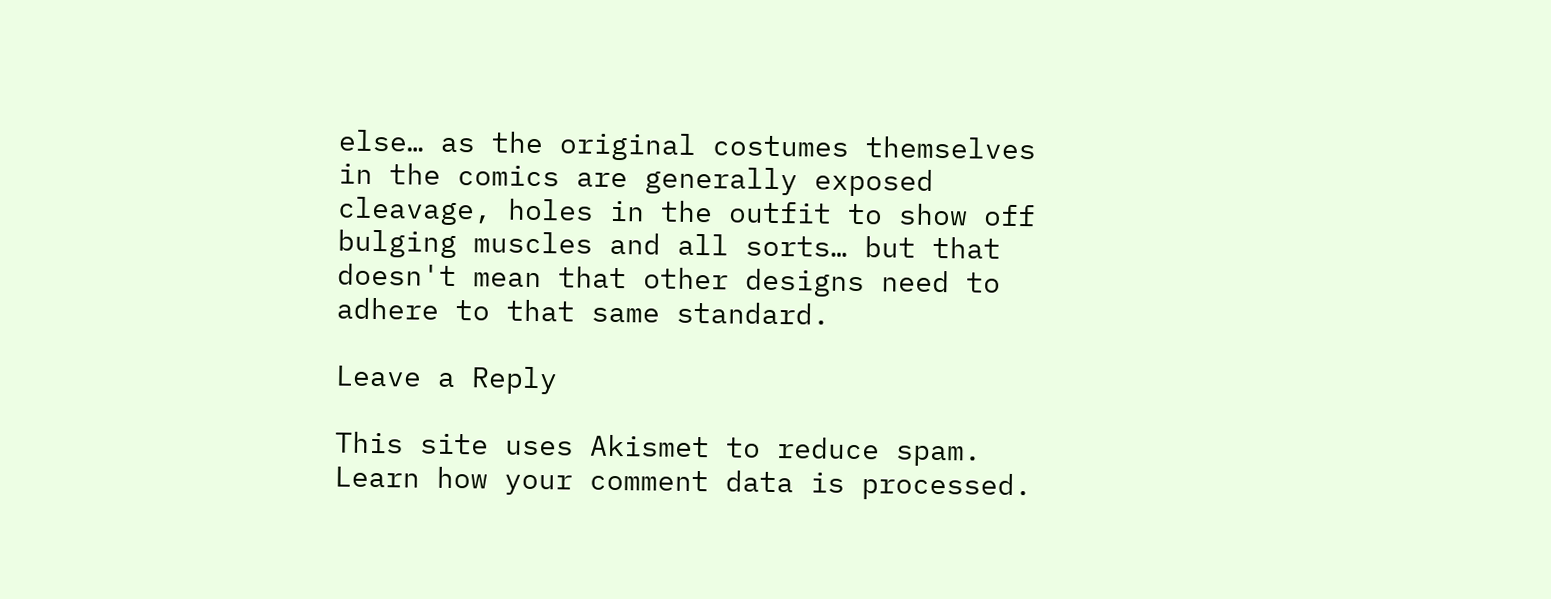else… as the original costumes themselves in the comics are generally exposed cleavage, holes in the outfit to show off bulging muscles and all sorts… but that doesn't mean that other designs need to adhere to that same standard.

Leave a Reply

This site uses Akismet to reduce spam. Learn how your comment data is processed.